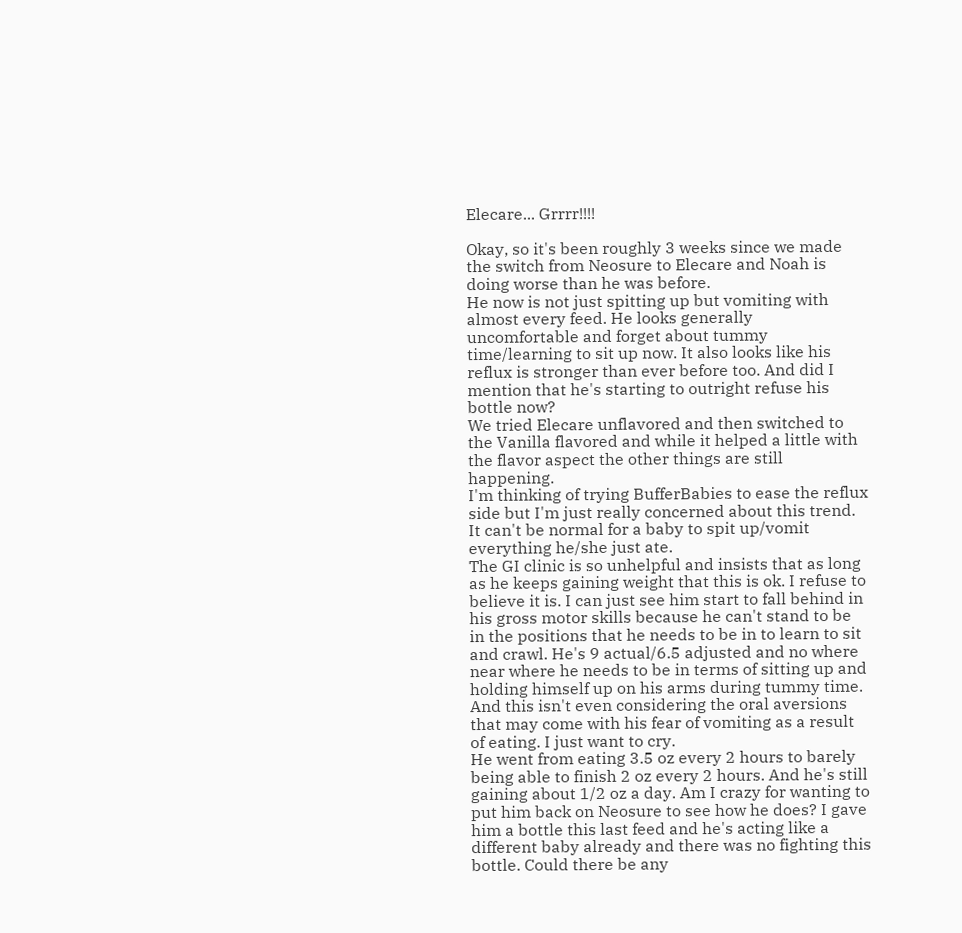Elecare... Grrrr!!!!

Okay, so it's been roughly 3 weeks since we made the switch from Neosure to Elecare and Noah is doing worse than he was before.
He now is not just spitting up but vomiting with almost every feed. He looks generally uncomfortable and forget about tummy time/learning to sit up now. It also looks like his reflux is stronger than ever before too. And did I mention that he's starting to outright refuse his bottle now?
We tried Elecare unflavored and then switched to the Vanilla flavored and while it helped a little with the flavor aspect the other things are still happening.
I'm thinking of trying BufferBabies to ease the reflux side but I'm just really concerned about this trend. It can't be normal for a baby to spit up/vomit everything he/she just ate.
The GI clinic is so unhelpful and insists that as long as he keeps gaining weight that this is ok. I refuse to believe it is. I can just see him start to fall behind in his gross motor skills because he can't stand to be in the positions that he needs to be in to learn to sit and crawl. He's 9 actual/6.5 adjusted and no where near where he needs to be in terms of sitting up and holding himself up on his arms during tummy time. And this isn't even considering the oral aversions that may come with his fear of vomiting as a result of eating. I just want to cry.
He went from eating 3.5 oz every 2 hours to barely being able to finish 2 oz every 2 hours. And he's still gaining about 1/2 oz a day. Am I crazy for wanting to put him back on Neosure to see how he does? I gave him a bottle this last feed and he's acting like a different baby already and there was no fighting this bottle. Could there be any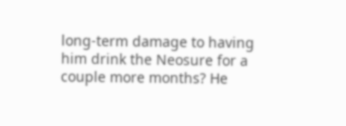long-term damage to having him drink the Neosure for a couple more months? He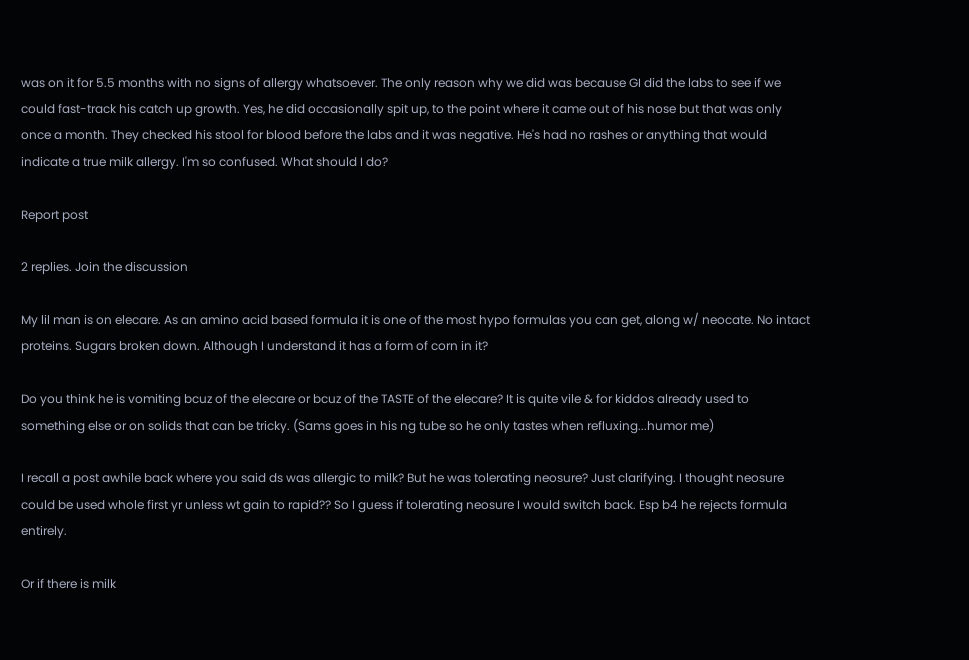was on it for 5.5 months with no signs of allergy whatsoever. The only reason why we did was because GI did the labs to see if we could fast-track his catch up growth. Yes, he did occasionally spit up, to the point where it came out of his nose but that was only once a month. They checked his stool for blood before the labs and it was negative. He's had no rashes or anything that would indicate a true milk allergy. I'm so confused. What should I do?

Report post

2 replies. Join the discussion

My lil man is on elecare. As an amino acid based formula it is one of the most hypo formulas you can get, along w/ neocate. No intact proteins. Sugars broken down. Although I understand it has a form of corn in it?

Do you think he is vomiting bcuz of the elecare or bcuz of the TASTE of the elecare? It is quite vile & for kiddos already used to something else or on solids that can be tricky. (Sams goes in his ng tube so he only tastes when refluxing...humor me)

I recall a post awhile back where you said ds was allergic to milk? But he was tolerating neosure? Just clarifying. I thought neosure could be used whole first yr unless wt gain to rapid?? So I guess if tolerating neosure I would switch back. Esp b4 he rejects formula entirely.

Or if there is milk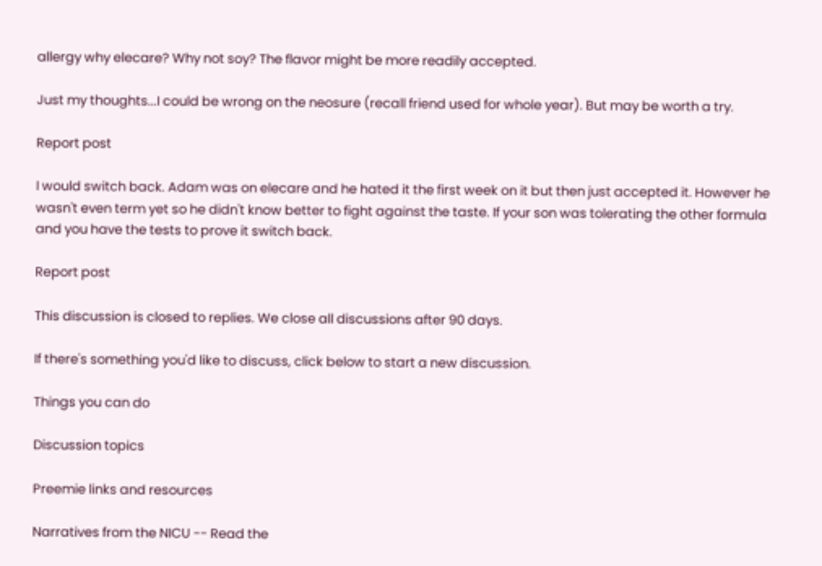allergy why elecare? Why not soy? The flavor might be more readily accepted.

Just my thoughts...I could be wrong on the neosure (recall friend used for whole year). But may be worth a try.

Report post

I would switch back. Adam was on elecare and he hated it the first week on it but then just accepted it. However he wasn't even term yet so he didn't know better to fight against the taste. If your son was tolerating the other formula and you have the tests to prove it switch back.

Report post

This discussion is closed to replies. We close all discussions after 90 days.

If there's something you'd like to discuss, click below to start a new discussion.

Things you can do

Discussion topics

Preemie links and resources

Narratives from the NICU -- Read the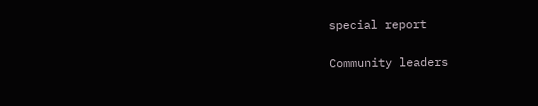special report

Community leaders